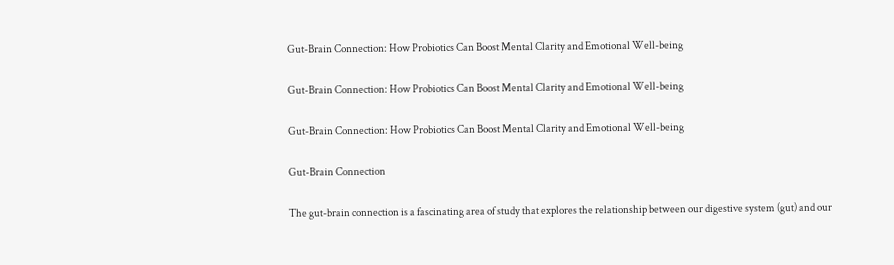Gut-Brain Connection: How Probiotics Can Boost Mental Clarity and Emotional Well-being

Gut-Brain Connection: How Probiotics Can Boost Mental Clarity and Emotional Well-being

Gut-Brain Connection: How Probiotics Can Boost Mental Clarity and Emotional Well-being

Gut-Brain Connection

The gut-brain connection is a fascinating area of study that explores the relationship between our digestive system (gut) and our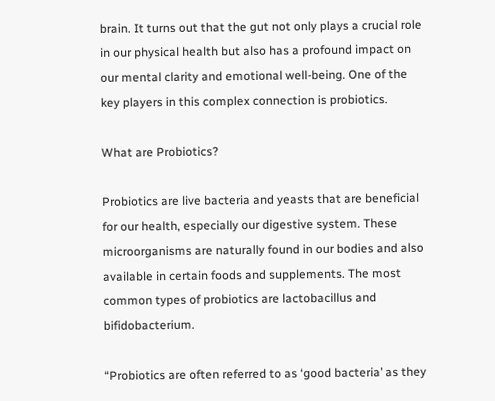brain. It turns out that the gut not only plays a crucial role in our physical health but also has a profound impact on our mental clarity and emotional well-being. One of the key players in this complex connection is probiotics.

What are Probiotics?

Probiotics are live bacteria and yeasts that are beneficial for our health, especially our digestive system. These microorganisms are naturally found in our bodies and also available in certain foods and supplements. The most common types of probiotics are lactobacillus and bifidobacterium.

“Probiotics are often referred to as ‘good bacteria’ as they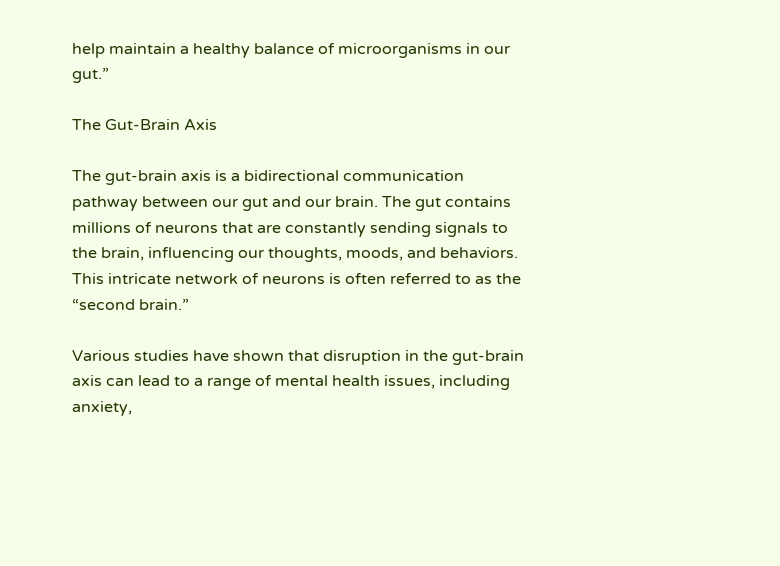help maintain a healthy balance of microorganisms in our gut.”

The Gut-Brain Axis

The gut-brain axis is a bidirectional communication pathway between our gut and our brain. The gut contains millions of neurons that are constantly sending signals to the brain, influencing our thoughts, moods, and behaviors. This intricate network of neurons is often referred to as the “second brain.”

Various studies have shown that disruption in the gut-brain axis can lead to a range of mental health issues, including anxiety,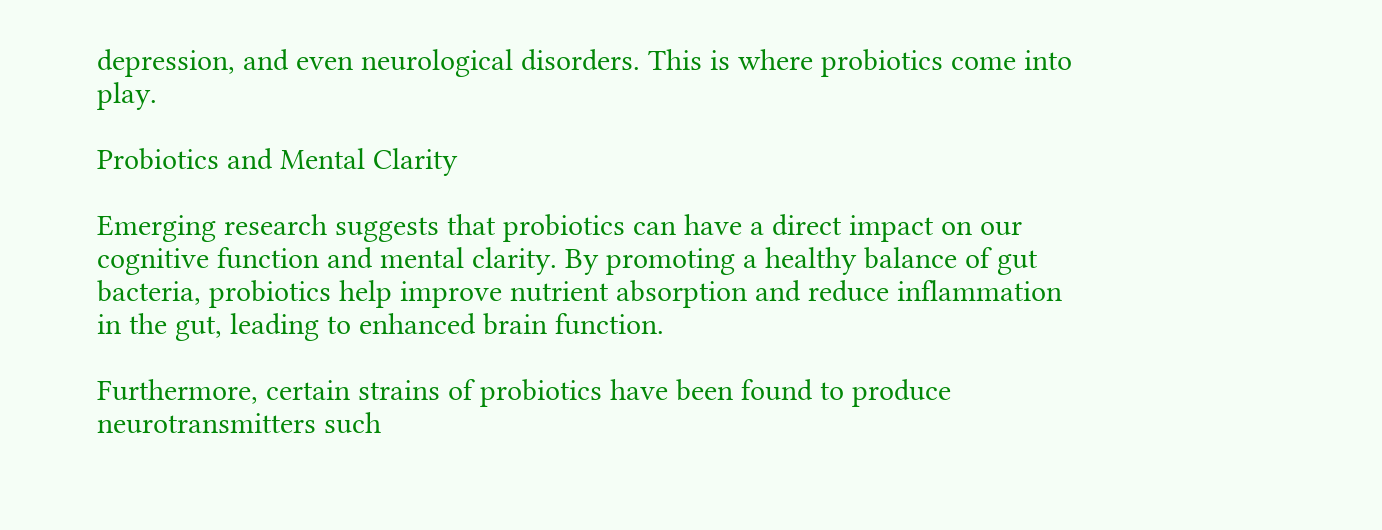depression, and even neurological disorders. This is where probiotics come into play.

Probiotics and Mental Clarity

Emerging research suggests that probiotics can have a direct impact on our cognitive function and mental clarity. By promoting a healthy balance of gut bacteria, probiotics help improve nutrient absorption and reduce inflammation in the gut, leading to enhanced brain function.

Furthermore, certain strains of probiotics have been found to produce neurotransmitters such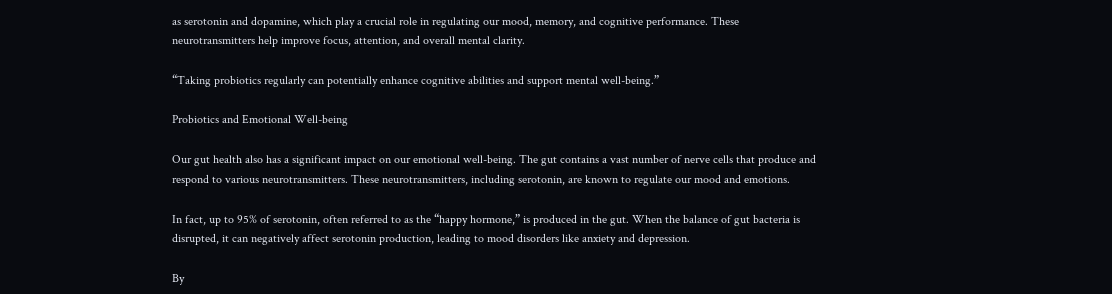as serotonin and dopamine, which play a crucial role in regulating our mood, memory, and cognitive performance. These neurotransmitters help improve focus, attention, and overall mental clarity.

“Taking probiotics regularly can potentially enhance cognitive abilities and support mental well-being.”

Probiotics and Emotional Well-being

Our gut health also has a significant impact on our emotional well-being. The gut contains a vast number of nerve cells that produce and respond to various neurotransmitters. These neurotransmitters, including serotonin, are known to regulate our mood and emotions.

In fact, up to 95% of serotonin, often referred to as the “happy hormone,” is produced in the gut. When the balance of gut bacteria is disrupted, it can negatively affect serotonin production, leading to mood disorders like anxiety and depression.

By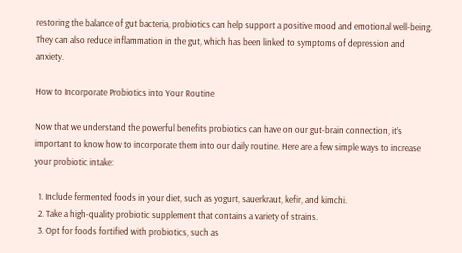restoring the balance of gut bacteria, probiotics can help support a positive mood and emotional well-being. They can also reduce inflammation in the gut, which has been linked to symptoms of depression and anxiety.

How to Incorporate Probiotics into Your Routine

Now that we understand the powerful benefits probiotics can have on our gut-brain connection, it’s important to know how to incorporate them into our daily routine. Here are a few simple ways to increase your probiotic intake:

  1. Include fermented foods in your diet, such as yogurt, sauerkraut, kefir, and kimchi.
  2. Take a high-quality probiotic supplement that contains a variety of strains.
  3. Opt for foods fortified with probiotics, such as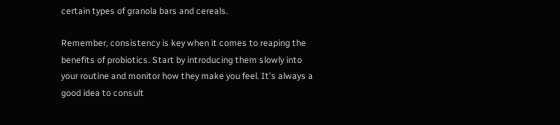certain types of granola bars and cereals.

Remember, consistency is key when it comes to reaping the benefits of probiotics. Start by introducing them slowly into your routine and monitor how they make you feel. It’s always a good idea to consult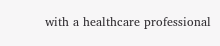with a healthcare professional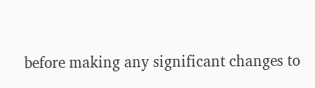before making any significant changes to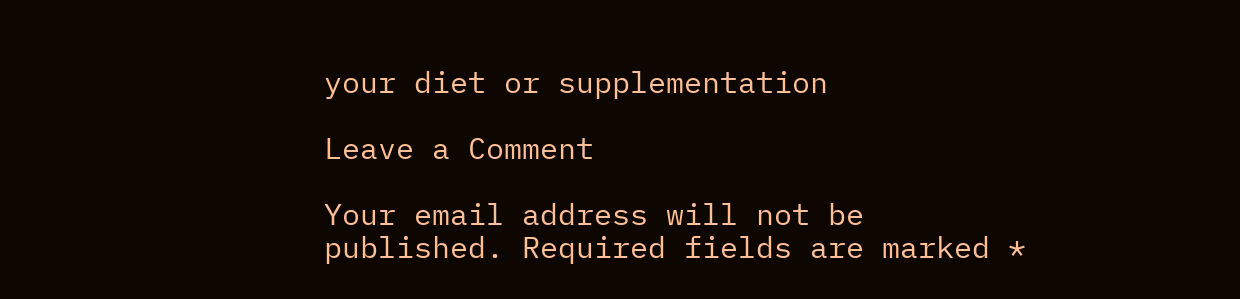your diet or supplementation

Leave a Comment

Your email address will not be published. Required fields are marked *